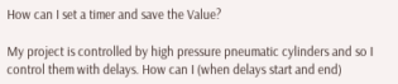How can I set a timer and save the Value?

My project is controlled by high pressure pneumatic cylinders and so I control them with delays. How can I (when delays start and end)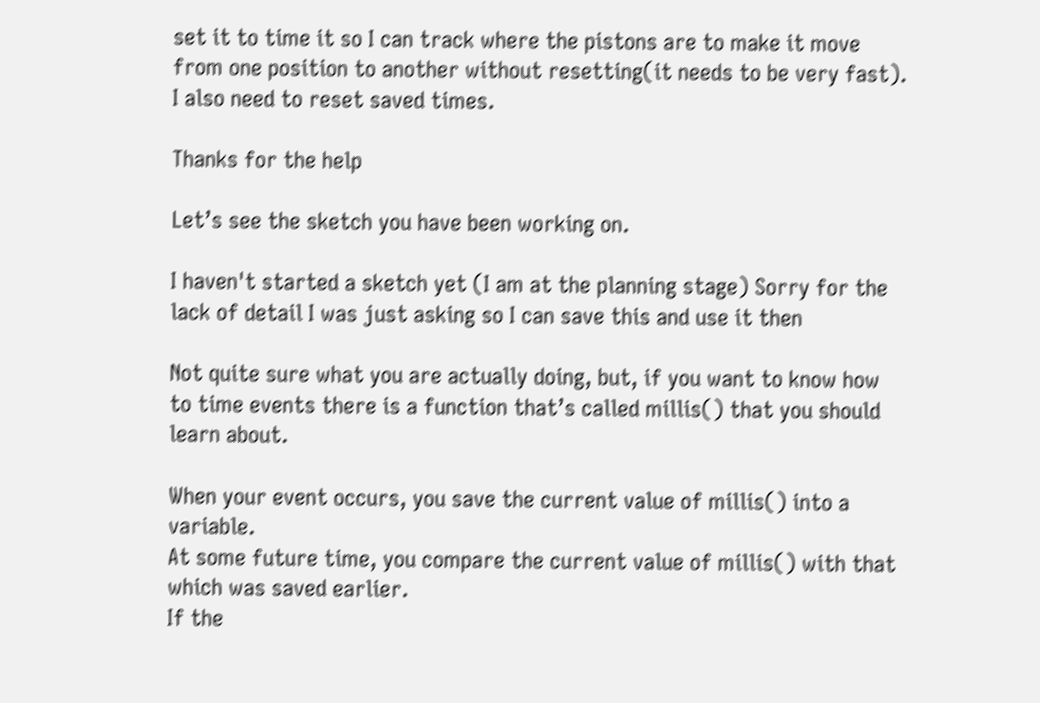set it to time it so I can track where the pistons are to make it move from one position to another without resetting(it needs to be very fast). I also need to reset saved times.

Thanks for the help

Let’s see the sketch you have been working on.

I haven't started a sketch yet (I am at the planning stage) Sorry for the lack of detail I was just asking so I can save this and use it then

Not quite sure what you are actually doing, but, if you want to know how to time events there is a function that’s called millis() that you should learn about.

When your event occurs, you save the current value of millis() into a variable.
At some future time, you compare the current value of millis() with that which was saved earlier.
If the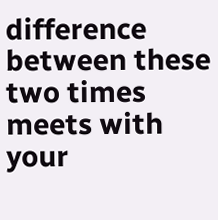difference between these two times meets with your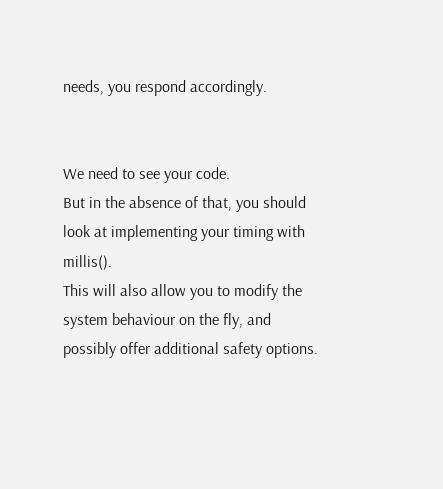needs, you respond accordingly.


We need to see your code.
But in the absence of that, you should look at implementing your timing with millis().
This will also allow you to modify the system behaviour on the fly, and possibly offer additional safety options.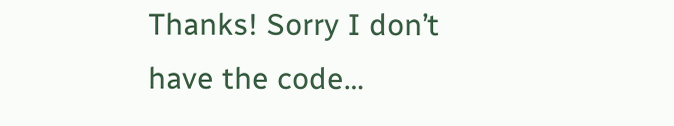Thanks! Sorry I don’t have the code…